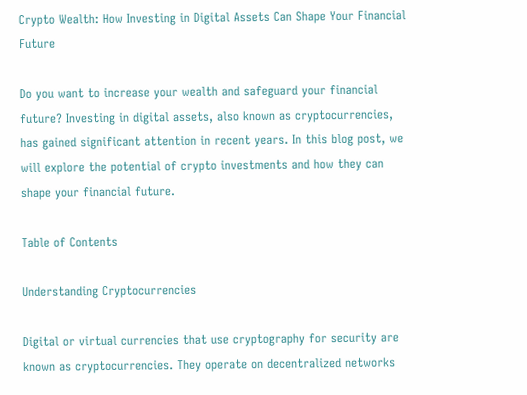Crypto Wealth: How Investing in Digital Assets Can Shape Your Financial Future

Do you want to increase your wealth and safeguard your financial future? Investing in digital assets, also known as cryptocurrencies, has gained significant attention in recent years. In this blog post, we will explore the potential of crypto investments and how they can shape your financial future.

Table of Contents

Understanding Cryptocurrencies

Digital or virtual currencies that use cryptography for security are known as cryptocurrencies. They operate on decentralized networks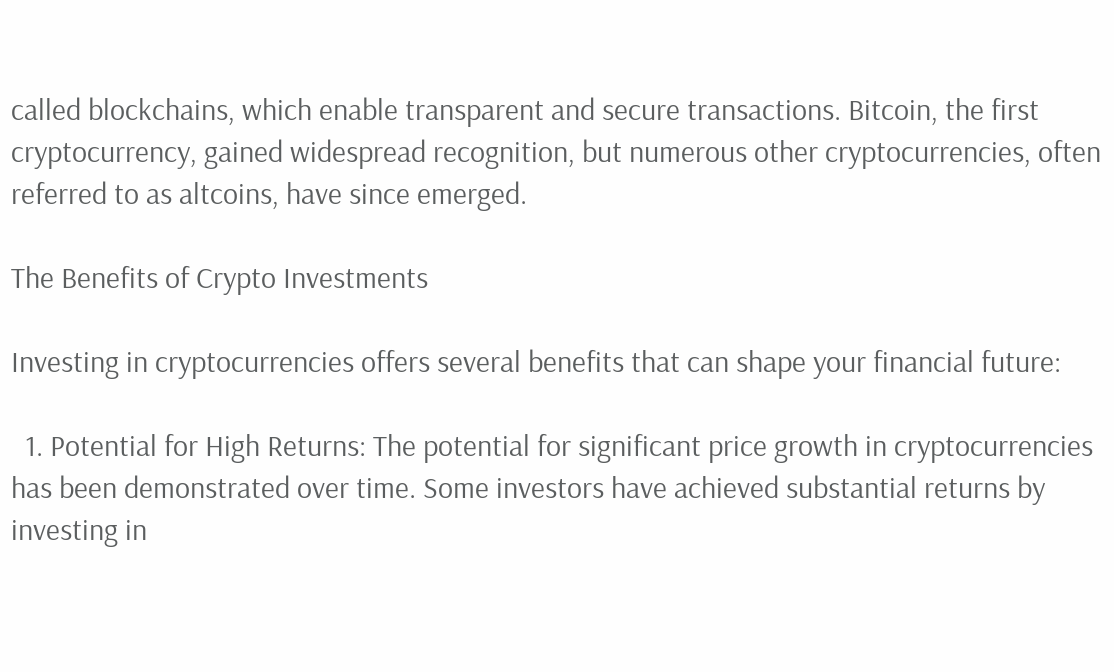called blockchains, which enable transparent and secure transactions. Bitcoin, the first cryptocurrency, gained widespread recognition, but numerous other cryptocurrencies, often referred to as altcoins, have since emerged.

The Benefits of Crypto Investments

Investing in cryptocurrencies offers several benefits that can shape your financial future:

  1. Potential for High Returns: The potential for significant price growth in cryptocurrencies has been demonstrated over time. Some investors have achieved substantial returns by investing in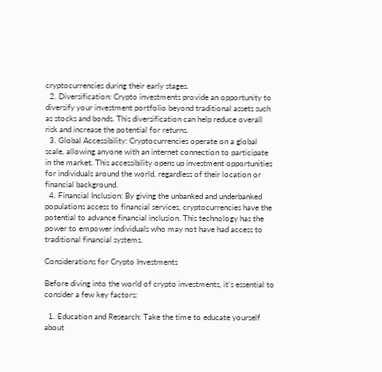cryptocurrencies during their early stages.
  2. Diversification: Crypto investments provide an opportunity to diversify your investment portfolio beyond traditional assets such as stocks and bonds. This diversification can help reduce overall risk and increase the potential for returns.
  3. Global Accessibility: Cryptocurrencies operate on a global scale, allowing anyone with an internet connection to participate in the market. This accessibility opens up investment opportunities for individuals around the world, regardless of their location or financial background.
  4. Financial Inclusion: By giving the unbanked and underbanked populations access to financial services, cryptocurrencies have the potential to advance financial inclusion. This technology has the power to empower individuals who may not have had access to traditional financial systems.

Considerations for Crypto Investments

Before diving into the world of crypto investments, it’s essential to consider a few key factors:

  1. Education and Research: Take the time to educate yourself about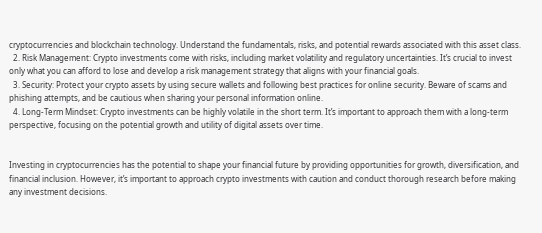cryptocurrencies and blockchain technology. Understand the fundamentals, risks, and potential rewards associated with this asset class.
  2. Risk Management: Crypto investments come with risks, including market volatility and regulatory uncertainties. It’s crucial to invest only what you can afford to lose and develop a risk management strategy that aligns with your financial goals.
  3. Security: Protect your crypto assets by using secure wallets and following best practices for online security. Beware of scams and phishing attempts, and be cautious when sharing your personal information online.
  4. Long-Term Mindset: Crypto investments can be highly volatile in the short term. It’s important to approach them with a long-term perspective, focusing on the potential growth and utility of digital assets over time.


Investing in cryptocurrencies has the potential to shape your financial future by providing opportunities for growth, diversification, and financial inclusion. However, it’s important to approach crypto investments with caution and conduct thorough research before making any investment decisions.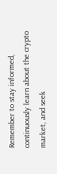Remember to stay informed, continuously learn about the crypto market, and seek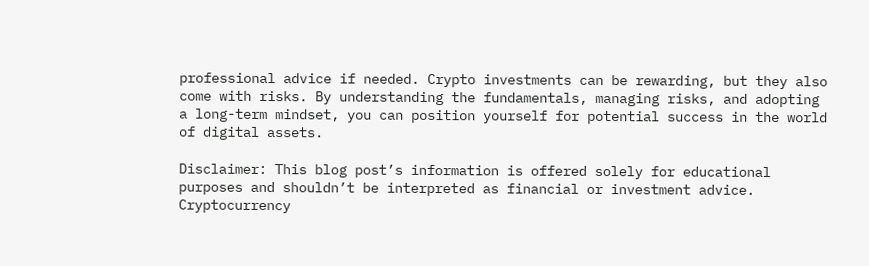professional advice if needed. Crypto investments can be rewarding, but they also come with risks. By understanding the fundamentals, managing risks, and adopting a long-term mindset, you can position yourself for potential success in the world of digital assets.

Disclaimer: This blog post’s information is offered solely for educational purposes and shouldn’t be interpreted as financial or investment advice. Cryptocurrency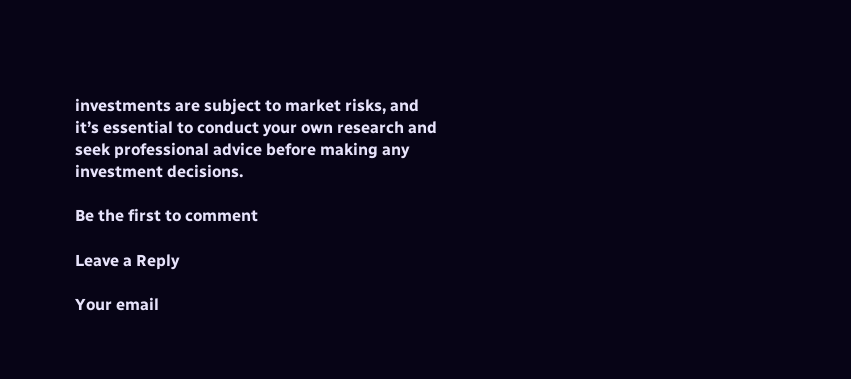investments are subject to market risks, and it’s essential to conduct your own research and seek professional advice before making any investment decisions.

Be the first to comment

Leave a Reply

Your email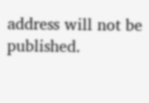address will not be published.